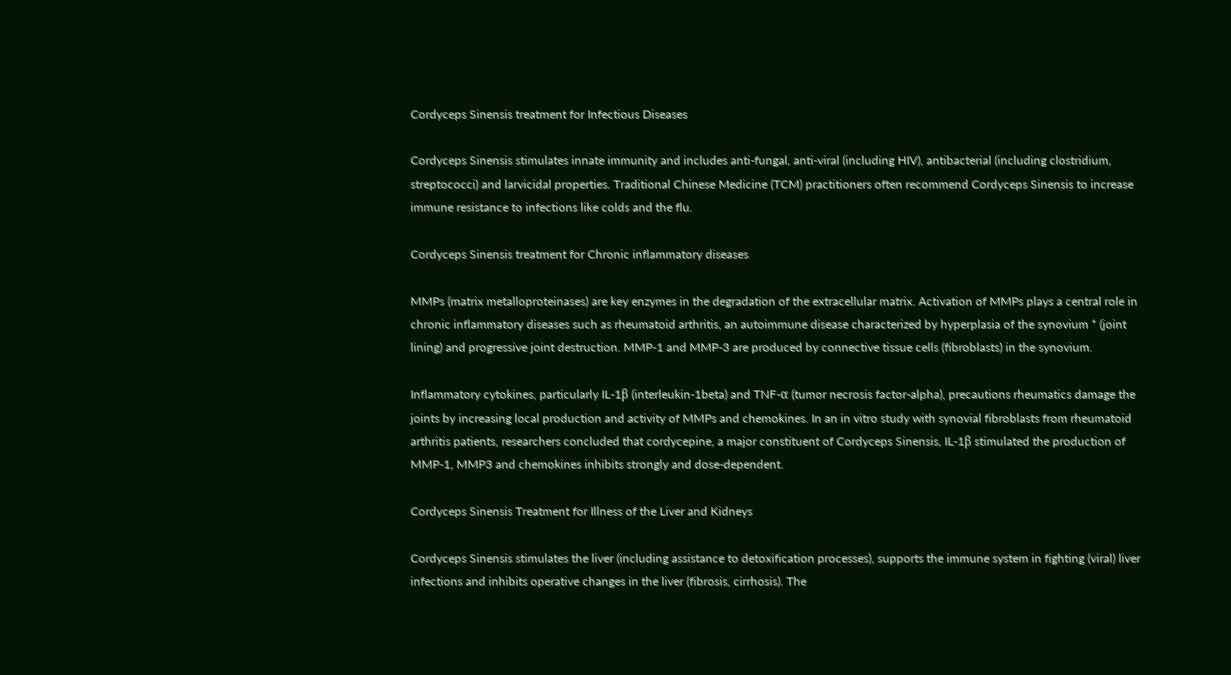Cordyceps Sinensis treatment for Infectious Diseases

Cordyceps Sinensis stimulates innate immunity and includes anti-fungal, anti-viral (including HIV), antibacterial (including clostridium, streptococci) and larvicidal properties. Traditional Chinese Medicine (TCM) practitioners often recommend Cordyceps Sinensis to increase immune resistance to infections like colds and the flu.

Cordyceps Sinensis treatment for Chronic inflammatory diseases

MMPs (matrix metalloproteinases) are key enzymes in the degradation of the extracellular matrix. Activation of MMPs plays a central role in chronic inflammatory diseases such as rheumatoid arthritis, an autoimmune disease characterized by hyperplasia of the synovium * (joint lining) and progressive joint destruction. MMP-1 and MMP-3 are produced by connective tissue cells (fibroblasts) in the synovium.

Inflammatory cytokines, particularly IL-1β (interleukin-1beta) and TNF-α (tumor necrosis factor-alpha), precautions rheumatics damage the joints by increasing local production and activity of MMPs and chemokines. In an in vitro study with synovial fibroblasts from rheumatoid arthritis patients, researchers concluded that cordycepine, a major constituent of Cordyceps Sinensis, IL-1β stimulated the production of MMP-1, MMP3 and chemokines inhibits strongly and dose-dependent.

Cordyceps Sinensis Treatment for Illness of the Liver and Kidneys

Cordyceps Sinensis stimulates the liver (including assistance to detoxification processes), supports the immune system in fighting (viral) liver infections and inhibits operative changes in the liver (fibrosis, cirrhosis). The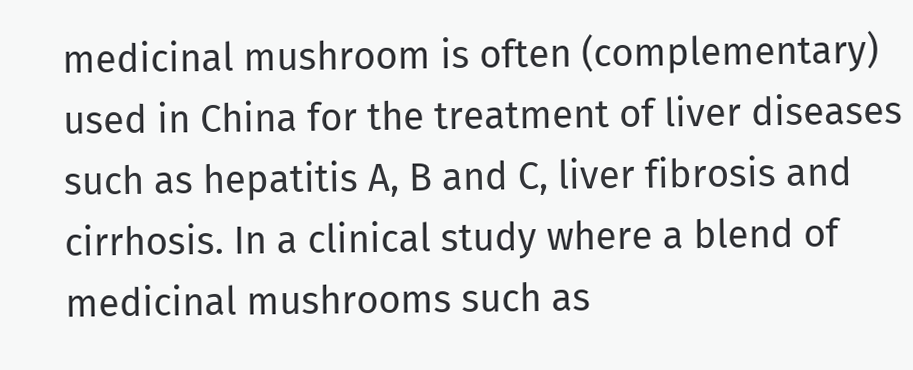medicinal mushroom is often (complementary) used in China for the treatment of liver diseases such as hepatitis A, B and C, liver fibrosis and cirrhosis. In a clinical study where a blend of medicinal mushrooms such as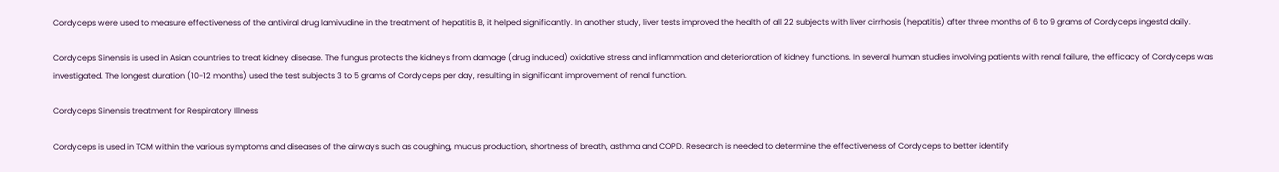Cordyceps were used to measure effectiveness of the antiviral drug lamivudine in the treatment of hepatitis B, it helped significantly. In another study, liver tests improved the health of all 22 subjects with liver cirrhosis (hepatitis) after three months of 6 to 9 grams of Cordyceps ingestd daily.

Cordyceps Sinensis is used in Asian countries to treat kidney disease. The fungus protects the kidneys from damage (drug induced) oxidative stress and inflammation and deterioration of kidney functions. In several human studies involving patients with renal failure, the efficacy of Cordyceps was investigated. The longest duration (10-12 months) used the test subjects 3 to 5 grams of Cordyceps per day, resulting in significant improvement of renal function.

Cordyceps Sinensis treatment for Respiratory Illness

Cordyceps is used in TCM within the various symptoms and diseases of the airways such as coughing, mucus production, shortness of breath, asthma and COPD. Research is needed to determine the effectiveness of Cordyceps to better identify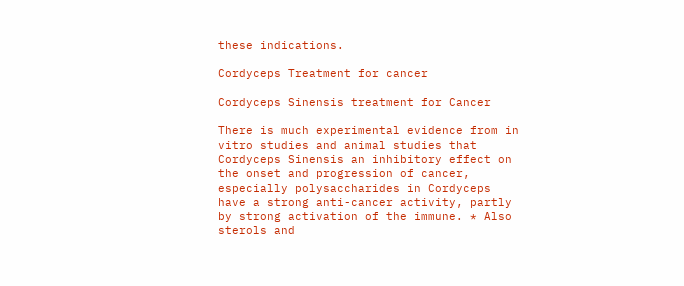these indications.

Cordyceps Treatment for cancer

Cordyceps Sinensis treatment for Cancer

There is much experimental evidence from in vitro studies and animal studies that Cordyceps Sinensis an inhibitory effect on the onset and progression of cancer, especially polysaccharides in Cordyceps have a strong anti-cancer activity, partly by strong activation of the immune. * Also sterols and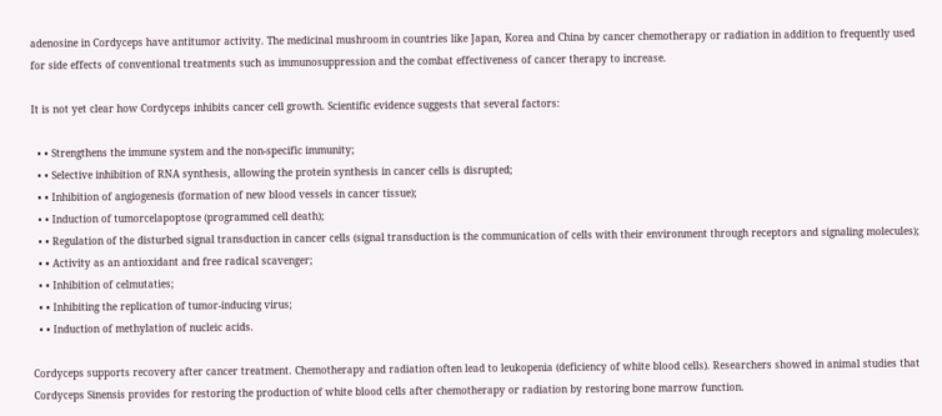adenosine in Cordyceps have antitumor activity. The medicinal mushroom in countries like Japan, Korea and China by cancer chemotherapy or radiation in addition to frequently used for side effects of conventional treatments such as immunosuppression and the combat effectiveness of cancer therapy to increase.

It is not yet clear how Cordyceps inhibits cancer cell growth. Scientific evidence suggests that several factors:

  • • Strengthens the immune system and the non-specific immunity;
  • • Selective inhibition of RNA synthesis, allowing the protein synthesis in cancer cells is disrupted;
  • • Inhibition of angiogenesis (formation of new blood vessels in cancer tissue);
  • • Induction of tumorcelapoptose (programmed cell death);
  • • Regulation of the disturbed signal transduction in cancer cells (signal transduction is the communication of cells with their environment through receptors and signaling molecules);
  • • Activity as an antioxidant and free radical scavenger;
  • • Inhibition of celmutaties;
  • • Inhibiting the replication of tumor-inducing virus;
  • • Induction of methylation of nucleic acids.

Cordyceps supports recovery after cancer treatment. Chemotherapy and radiation often lead to leukopenia (deficiency of white blood cells). Researchers showed in animal studies that Cordyceps Sinensis provides for restoring the production of white blood cells after chemotherapy or radiation by restoring bone marrow function.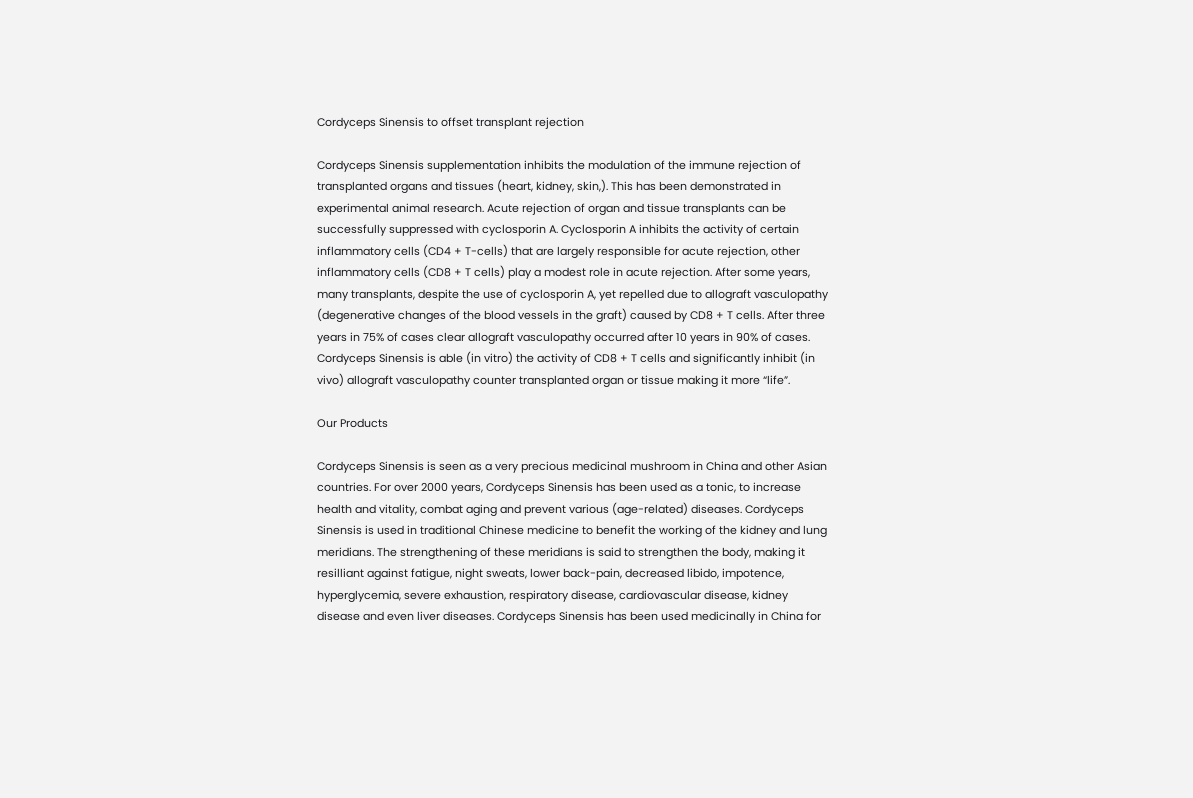Cordyceps Sinensis to offset transplant rejection

Cordyceps Sinensis supplementation inhibits the modulation of the immune rejection of transplanted organs and tissues (heart, kidney, skin,). This has been demonstrated in experimental animal research. Acute rejection of organ and tissue transplants can be successfully suppressed with cyclosporin A. Cyclosporin A inhibits the activity of certain inflammatory cells (CD4 + T-cells) that are largely responsible for acute rejection, other inflammatory cells (CD8 + T cells) play a modest role in acute rejection. After some years, many transplants, despite the use of cyclosporin A, yet repelled due to allograft vasculopathy (degenerative changes of the blood vessels in the graft) caused by CD8 + T cells. After three years in 75% of cases clear allograft vasculopathy occurred after 10 years in 90% of cases. Cordyceps Sinensis is able (in vitro) the activity of CD8 + T cells and significantly inhibit (in vivo) allograft vasculopathy counter transplanted organ or tissue making it more “life”.

Our Products

Cordyceps Sinensis is seen as a very precious medicinal mushroom in China and other Asian countries. For over 2000 years, Cordyceps Sinensis has been used as a tonic, to increase health and vitality, combat aging and prevent various (age-related) diseases. Cordyceps Sinensis is used in traditional Chinese medicine to benefit the working of the kidney and lung meridians. The strengthening of these meridians is said to strengthen the body, making it resilliant against fatigue, night sweats, lower back-pain, decreased libido, impotence, hyperglycemia, severe exhaustion, respiratory disease, cardiovascular disease, kidney disease and even liver diseases. Cordyceps Sinensis has been used medicinally in China for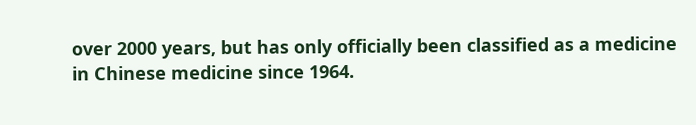over 2000 years, but has only officially been classified as a medicine in Chinese medicine since 1964.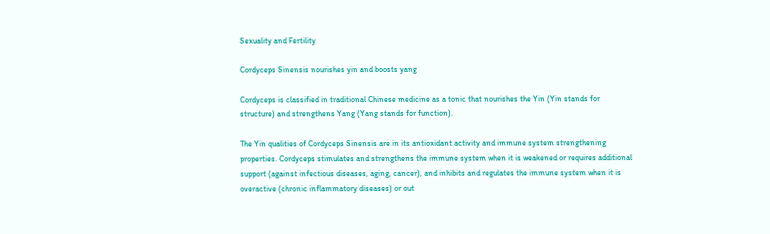Sexuality and Fertility

Cordyceps Sinensis nourishes yin and boosts yang

Cordyceps is classified in traditional Chinese medicine as a tonic that nourishes the Yin (Yin stands for structure) and strengthens Yang (Yang stands for function).

The Yin qualities of Cordyceps Sinensis are in its antioxidant activity and immune system strengthening properties. Cordyceps stimulates and strengthens the immune system when it is weakened or requires additional support (against infectious diseases, aging, cancer), and inhibits and regulates the immune system when it is overactive (chronic inflammatory diseases) or out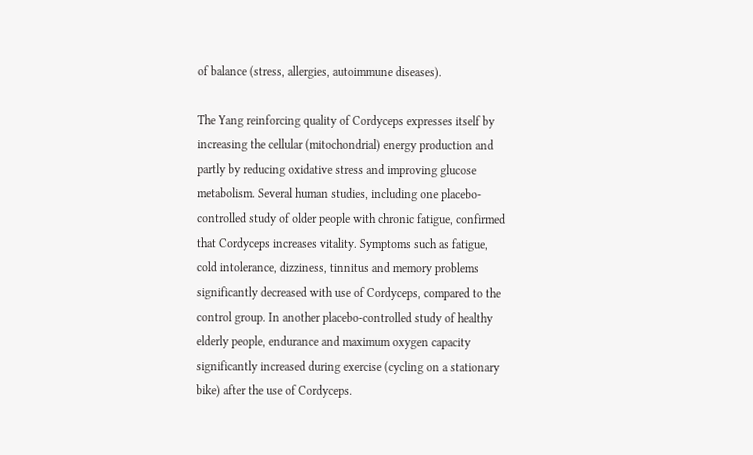of balance (stress, allergies, autoimmune diseases).

The Yang reinforcing quality of Cordyceps expresses itself by increasing the cellular (mitochondrial) energy production and partly by reducing oxidative stress and improving glucose metabolism. Several human studies, including one placebo-controlled study of older people with chronic fatigue, confirmed that Cordyceps increases vitality. Symptoms such as fatigue, cold intolerance, dizziness, tinnitus and memory problems significantly decreased with use of Cordyceps, compared to the control group. In another placebo-controlled study of healthy elderly people, endurance and maximum oxygen capacity significantly increased during exercise (cycling on a stationary bike) after the use of Cordyceps.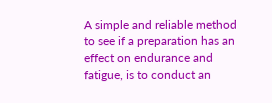A simple and reliable method to see if a preparation has an effect on endurance and fatigue, is to conduct an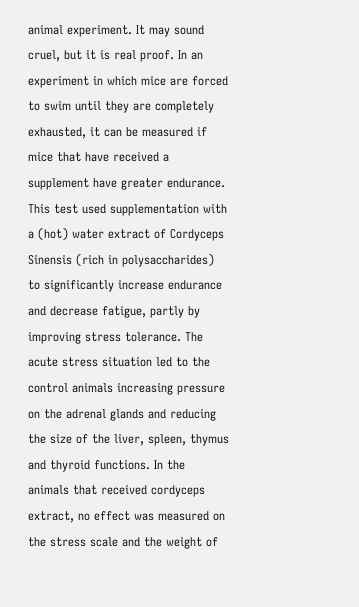animal experiment. It may sound cruel, but it is real proof. In an experiment in which mice are forced to swim until they are completely exhausted, it can be measured if mice that have received a supplement have greater endurance. This test used supplementation with a (hot) water extract of Cordyceps Sinensis (rich in polysaccharides) to significantly increase endurance and decrease fatigue, partly by improving stress tolerance. The acute stress situation led to the control animals increasing pressure on the adrenal glands and reducing the size of the liver, spleen, thymus and thyroid functions. In the animals that received cordyceps extract, no effect was measured on the stress scale and the weight of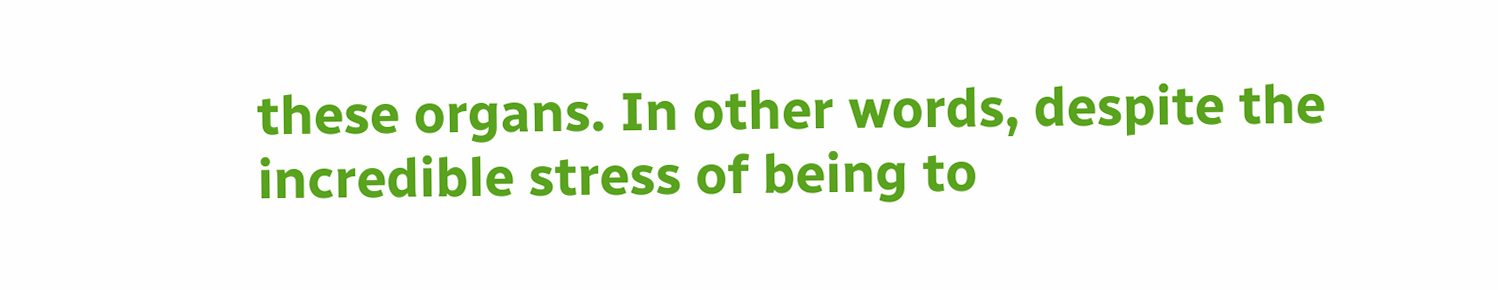these organs. In other words, despite the incredible stress of being to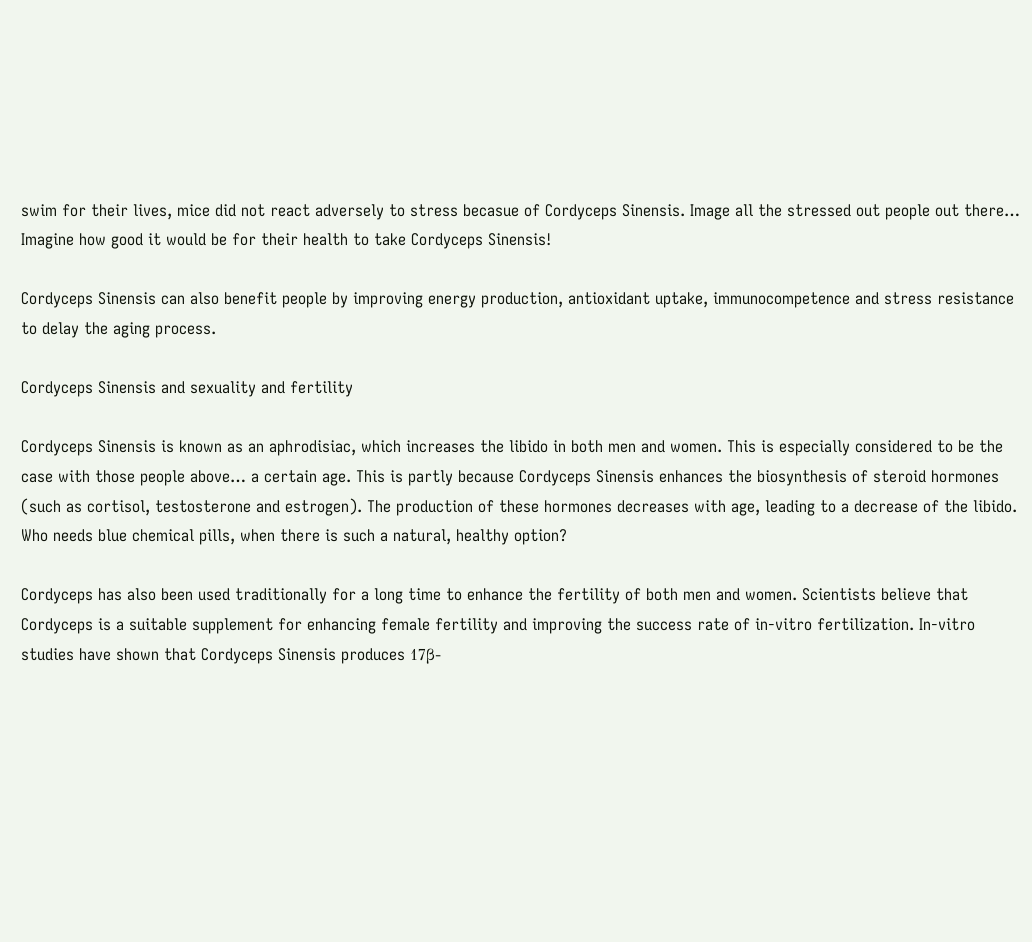swim for their lives, mice did not react adversely to stress becasue of Cordyceps Sinensis. Image all the stressed out people out there… Imagine how good it would be for their health to take Cordyceps Sinensis!

Cordyceps Sinensis can also benefit people by improving energy production, antioxidant uptake, immunocompetence and stress resistance to delay the aging process.

Cordyceps Sinensis and sexuality and fertility

Cordyceps Sinensis is known as an aphrodisiac, which increases the libido in both men and women. This is especially considered to be the case with those people above… a certain age. This is partly because Cordyceps Sinensis enhances the biosynthesis of steroid hormones (such as cortisol, testosterone and estrogen). The production of these hormones decreases with age, leading to a decrease of the libido. Who needs blue chemical pills, when there is such a natural, healthy option?

Cordyceps has also been used traditionally for a long time to enhance the fertility of both men and women. Scientists believe that Cordyceps is a suitable supplement for enhancing female fertility and improving the success rate of in-vitro fertilization. In-vitro studies have shown that Cordyceps Sinensis produces 17β-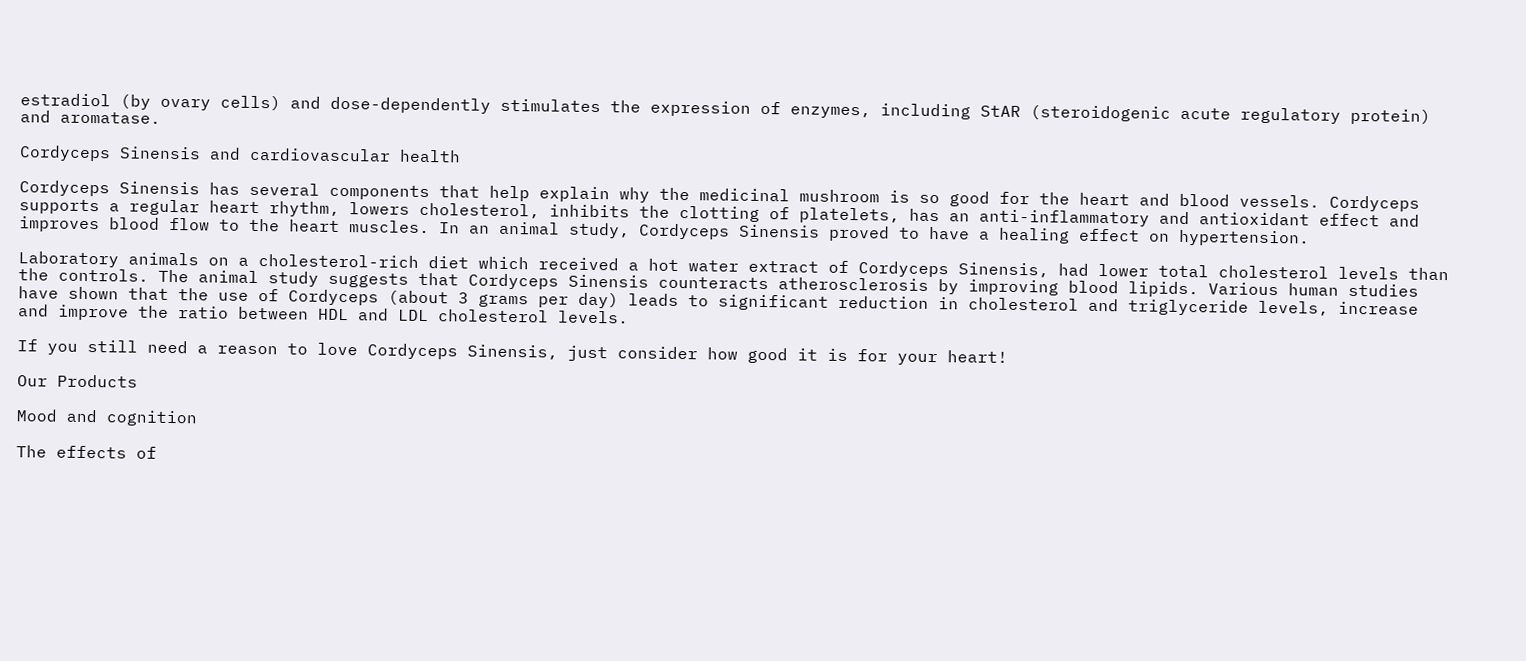estradiol (by ovary cells) and dose-dependently stimulates the expression of enzymes, including StAR (steroidogenic acute regulatory protein) and aromatase.

Cordyceps Sinensis and cardiovascular health

Cordyceps Sinensis has several components that help explain why the medicinal mushroom is so good for the heart and blood vessels. Cordyceps supports a regular heart rhythm, lowers cholesterol, inhibits the clotting of platelets, has an anti-inflammatory and antioxidant effect and improves blood flow to the heart muscles. In an animal study, Cordyceps Sinensis proved to have a healing effect on hypertension.

Laboratory animals on a cholesterol-rich diet which received a hot water extract of Cordyceps Sinensis, had lower total cholesterol levels than the controls. The animal study suggests that Cordyceps Sinensis counteracts atherosclerosis by improving blood lipids. Various human studies have shown that the use of Cordyceps (about 3 grams per day) leads to significant reduction in cholesterol and triglyceride levels, increase and improve the ratio between HDL and LDL cholesterol levels.

If you still need a reason to love Cordyceps Sinensis, just consider how good it is for your heart!

Our Products

Mood and cognition

The effects of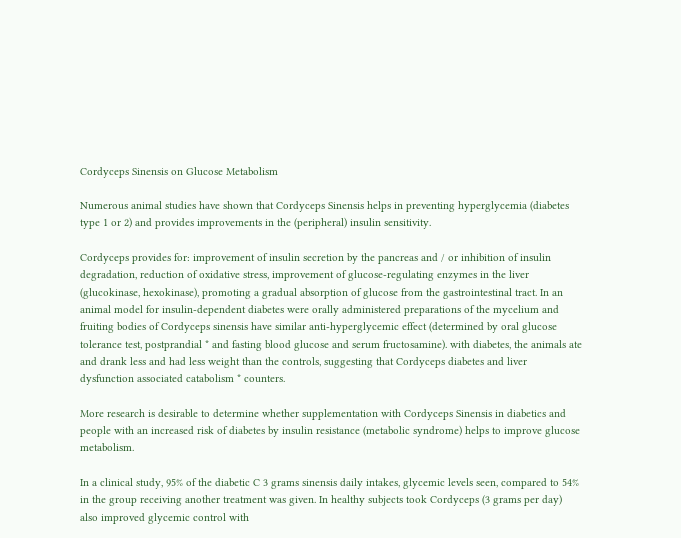Cordyceps Sinensis on Glucose Metabolism

Numerous animal studies have shown that Cordyceps Sinensis helps in preventing hyperglycemia (diabetes type 1 or 2) and provides improvements in the (peripheral) insulin sensitivity.

Cordyceps provides for: improvement of insulin secretion by the pancreas and / or inhibition of insulin degradation, reduction of oxidative stress, improvement of glucose-regulating enzymes in the liver (glucokinase, hexokinase), promoting a gradual absorption of glucose from the gastrointestinal tract. In an animal model for insulin-dependent diabetes were orally administered preparations of the mycelium and fruiting bodies of Cordyceps sinensis have similar anti-hyperglycemic effect (determined by oral glucose tolerance test, postprandial * and fasting blood glucose and serum fructosamine). with diabetes, the animals ate and drank less and had less weight than the controls, suggesting that Cordyceps diabetes and liver dysfunction associated catabolism * counters.

More research is desirable to determine whether supplementation with Cordyceps Sinensis in diabetics and people with an increased risk of diabetes by insulin resistance (metabolic syndrome) helps to improve glucose metabolism.

In a clinical study, 95% of the diabetic C 3 grams sinensis daily intakes, glycemic levels seen, compared to 54% in the group receiving another treatment was given. In healthy subjects took Cordyceps (3 grams per day) also improved glycemic control with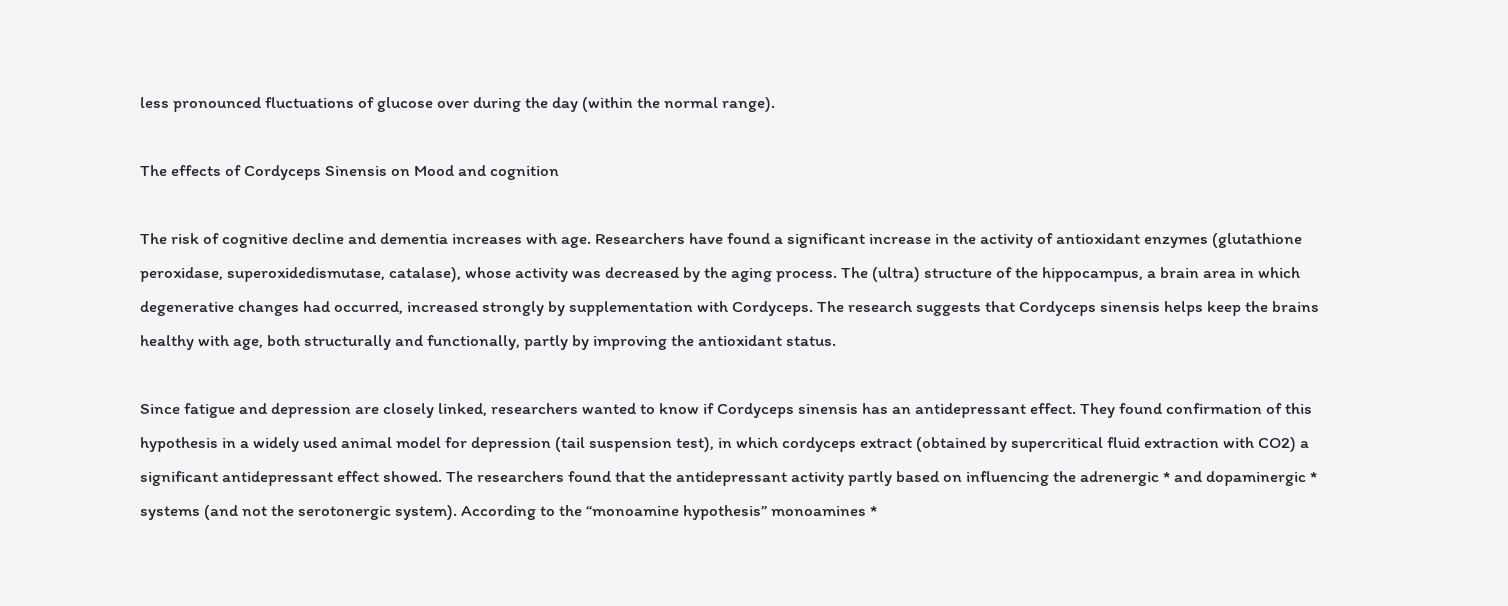less pronounced fluctuations of glucose over during the day (within the normal range).

The effects of Cordyceps Sinensis on Mood and cognition

The risk of cognitive decline and dementia increases with age. Researchers have found a significant increase in the activity of antioxidant enzymes (glutathione peroxidase, superoxidedismutase, catalase), whose activity was decreased by the aging process. The (ultra) structure of the hippocampus, a brain area in which degenerative changes had occurred, increased strongly by supplementation with Cordyceps. The research suggests that Cordyceps sinensis helps keep the brains healthy with age, both structurally and functionally, partly by improving the antioxidant status.

Since fatigue and depression are closely linked, researchers wanted to know if Cordyceps sinensis has an antidepressant effect. They found confirmation of this hypothesis in a widely used animal model for depression (tail suspension test), in which cordyceps extract (obtained by supercritical fluid extraction with CO2) a significant antidepressant effect showed. The researchers found that the antidepressant activity partly based on influencing the adrenergic * and dopaminergic * systems (and not the serotonergic system). According to the “monoamine hypothesis” monoamines *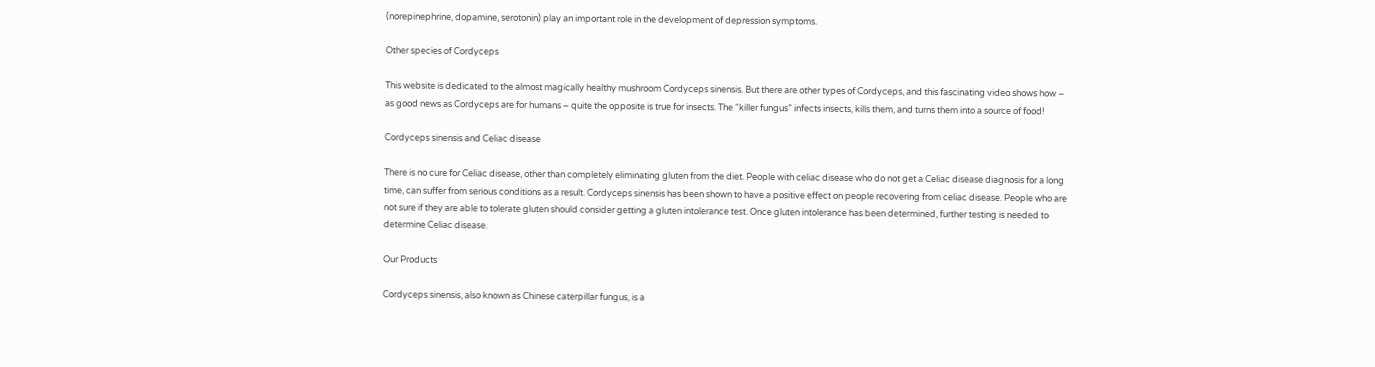(norepinephrine, dopamine, serotonin) play an important role in the development of depression symptoms.

Other species of Cordyceps

This website is dedicated to the almost magically healthy mushroom Cordyceps sinensis. But there are other types of Cordyceps, and this fascinating video shows how – as good news as Cordyceps are for humans – quite the opposite is true for insects. The “killer fungus” infects insects, kills them, and turns them into a source of food!

Cordyceps sinensis and Celiac disease

There is no cure for Celiac disease, other than completely eliminating gluten from the diet. People with celiac disease who do not get a Celiac disease diagnosis for a long time, can suffer from serious conditions as a result. Cordyceps sinensis has been shown to have a positive effect on people recovering from celiac disease. People who are not sure if they are able to tolerate gluten should consider getting a gluten intolerance test. Once gluten intolerance has been determined, further testing is needed to determine Celiac disease.

Our Products

Cordyceps sinensis, also known as Chinese caterpillar fungus, is a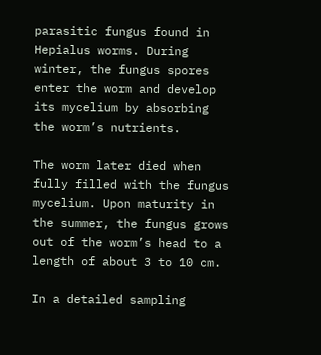parasitic fungus found in Hepialus worms. During winter, the fungus spores enter the worm and develop its mycelium by absorbing the worm’s nutrients.

The worm later died when fully filled with the fungus mycelium. Upon maturity in the summer, the fungus grows out of the worm’s head to a length of about 3 to 10 cm.

In a detailed sampling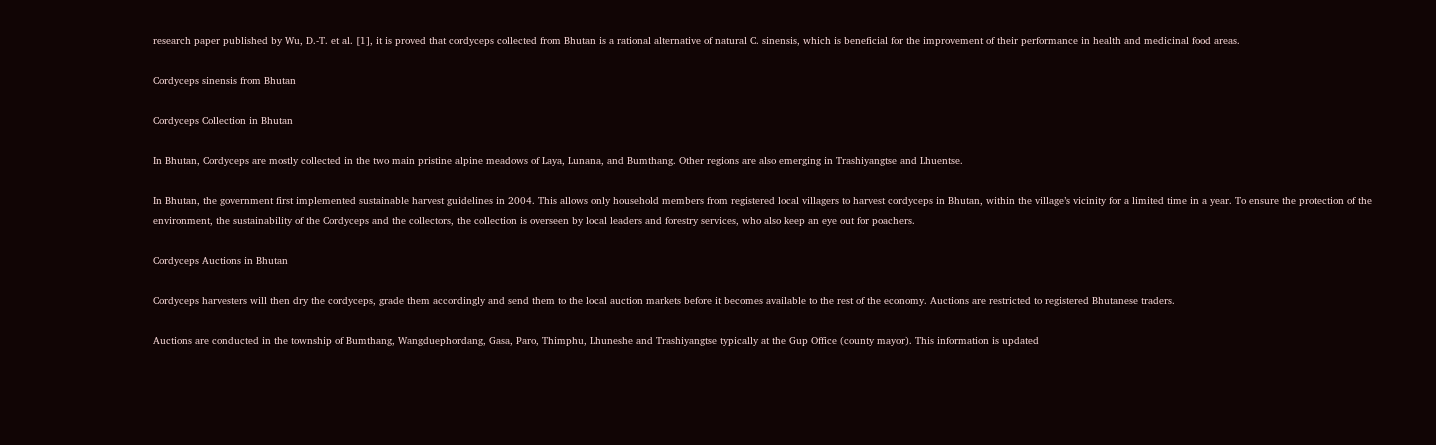research paper published by Wu, D.-T. et al. [1], it is proved that cordyceps collected from Bhutan is a rational alternative of natural C. sinensis, which is beneficial for the improvement of their performance in health and medicinal food areas.

Cordyceps sinensis from Bhutan

Cordyceps Collection in Bhutan

In Bhutan, Cordyceps are mostly collected in the two main pristine alpine meadows of Laya, Lunana, and Bumthang. Other regions are also emerging in Trashiyangtse and Lhuentse.

In Bhutan, the government first implemented sustainable harvest guidelines in 2004. This allows only household members from registered local villagers to harvest cordyceps in Bhutan, within the village’s vicinity for a limited time in a year. To ensure the protection of the environment, the sustainability of the Cordyceps and the collectors, the collection is overseen by local leaders and forestry services, who also keep an eye out for poachers.

Cordyceps Auctions in Bhutan

Cordyceps harvesters will then dry the cordyceps, grade them accordingly and send them to the local auction markets before it becomes available to the rest of the economy. Auctions are restricted to registered Bhutanese traders.

Auctions are conducted in the township of Bumthang, Wangduephordang, Gasa, Paro, Thimphu, Lhuneshe and Trashiyangtse typically at the Gup Office (county mayor). This information is updated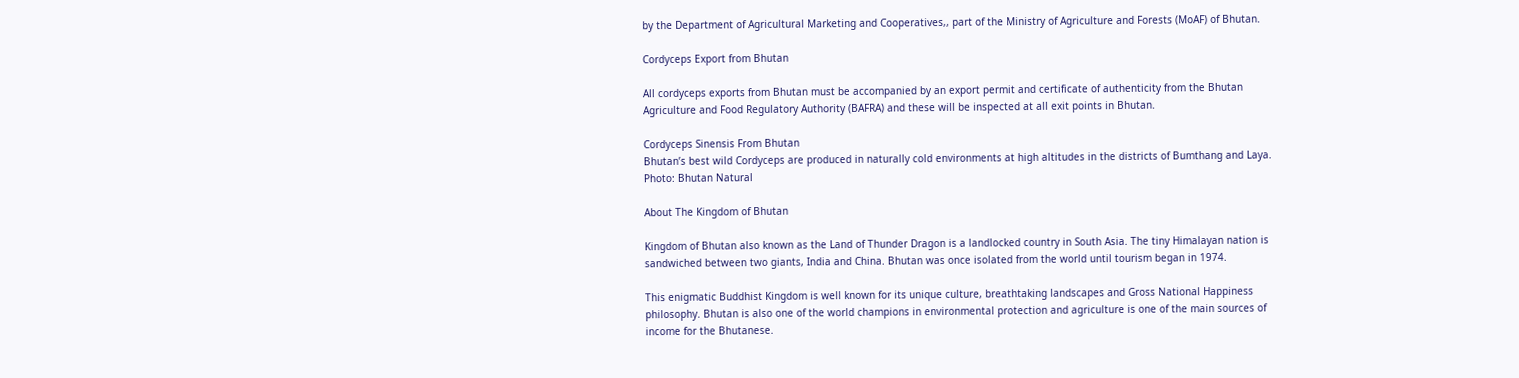by the Department of Agricultural Marketing and Cooperatives,, part of the Ministry of Agriculture and Forests (MoAF) of Bhutan.

Cordyceps Export from Bhutan

All cordyceps exports from Bhutan must be accompanied by an export permit and certificate of authenticity from the Bhutan Agriculture and Food Regulatory Authority (BAFRA) and these will be inspected at all exit points in Bhutan.

Cordyceps Sinensis From Bhutan
Bhutan’s best wild Cordyceps are produced in naturally cold environments at high altitudes in the districts of Bumthang and Laya. Photo: Bhutan Natural

About The Kingdom of Bhutan

Kingdom of Bhutan also known as the Land of Thunder Dragon is a landlocked country in South Asia. The tiny Himalayan nation is sandwiched between two giants, India and China. Bhutan was once isolated from the world until tourism began in 1974.

This enigmatic Buddhist Kingdom is well known for its unique culture, breathtaking landscapes and Gross National Happiness philosophy. Bhutan is also one of the world champions in environmental protection and agriculture is one of the main sources of income for the Bhutanese.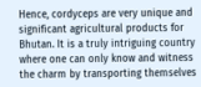Hence, cordyceps are very unique and significant agricultural products for Bhutan. It is a truly intriguing country where one can only know and witness the charm by transporting themselves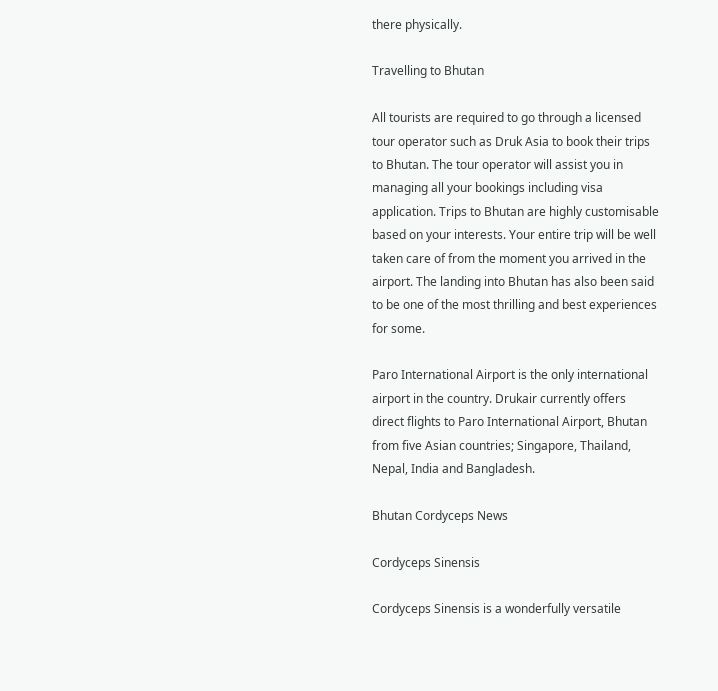there physically.

Travelling to Bhutan

All tourists are required to go through a licensed tour operator such as Druk Asia to book their trips to Bhutan. The tour operator will assist you in managing all your bookings including visa application. Trips to Bhutan are highly customisable based on your interests. Your entire trip will be well taken care of from the moment you arrived in the airport. The landing into Bhutan has also been said to be one of the most thrilling and best experiences for some.

Paro International Airport is the only international airport in the country. Drukair currently offers direct flights to Paro International Airport, Bhutan from five Asian countries; Singapore, Thailand, Nepal, India and Bangladesh.

Bhutan Cordyceps News

Cordyceps Sinensis

Cordyceps Sinensis is a wonderfully versatile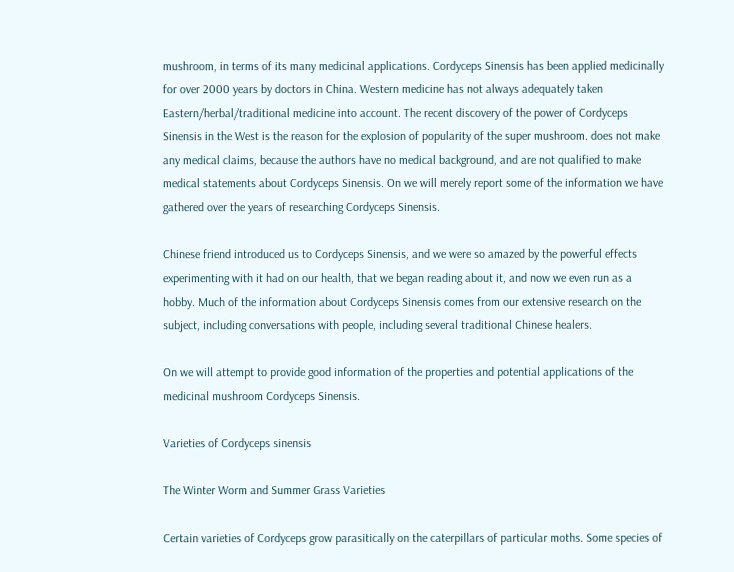mushroom, in terms of its many medicinal applications. Cordyceps Sinensis has been applied medicinally for over 2000 years by doctors in China. Western medicine has not always adequately taken Eastern/herbal/traditional medicine into account. The recent discovery of the power of Cordyceps Sinensis in the West is the reason for the explosion of popularity of the super mushroom. does not make any medical claims, because the authors have no medical background, and are not qualified to make medical statements about Cordyceps Sinensis. On we will merely report some of the information we have gathered over the years of researching Cordyceps Sinensis.

Chinese friend introduced us to Cordyceps Sinensis, and we were so amazed by the powerful effects experimenting with it had on our health, that we began reading about it, and now we even run as a hobby. Much of the information about Cordyceps Sinensis comes from our extensive research on the subject, including conversations with people, including several traditional Chinese healers.

On we will attempt to provide good information of the properties and potential applications of the medicinal mushroom Cordyceps Sinensis.

Varieties of Cordyceps sinensis

The Winter Worm and Summer Grass Varieties

Certain varieties of Cordyceps grow parasitically on the caterpillars of particular moths. Some species of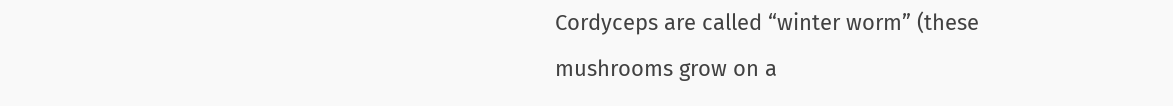Cordyceps are called “winter worm” (these mushrooms grow on a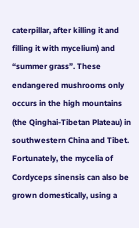caterpillar, after killing it and filling it with mycelium) and “summer grass”. These endangered mushrooms only occurs in the high mountains (the Qinghai-Tibetan Plateau) in southwestern China and Tibet. Fortunately, the mycelia of Cordyceps sinensis can also be grown domestically, using a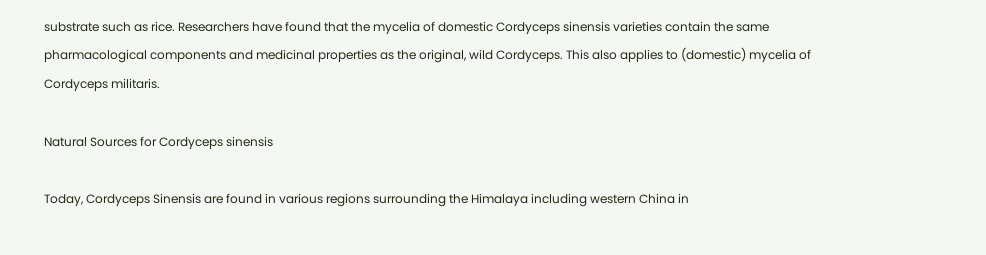substrate such as rice. Researchers have found that the mycelia of domestic Cordyceps sinensis varieties contain the same pharmacological components and medicinal properties as the original, wild Cordyceps. This also applies to (domestic) mycelia of Cordyceps militaris.

Natural Sources for Cordyceps sinensis

Today, Cordyceps Sinensis are found in various regions surrounding the Himalaya including western China in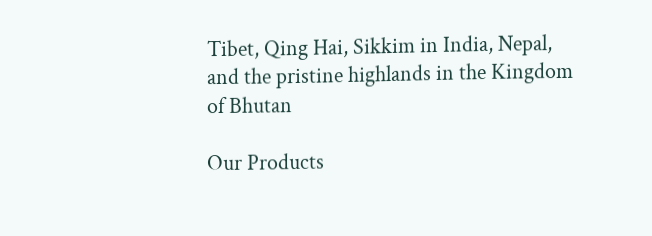Tibet, Qing Hai, Sikkim in India, Nepal, and the pristine highlands in the Kingdom of Bhutan

Our Products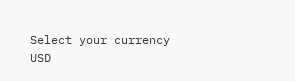Select your currency
USD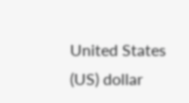United States (US) dollar